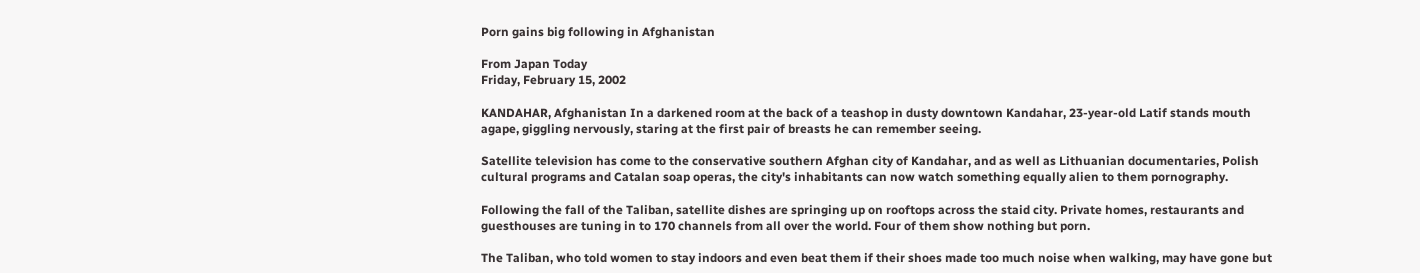Porn gains big following in Afghanistan

From Japan Today
Friday, February 15, 2002

KANDAHAR, Afghanistan In a darkened room at the back of a teashop in dusty downtown Kandahar, 23-year-old Latif stands mouth agape, giggling nervously, staring at the first pair of breasts he can remember seeing.

Satellite television has come to the conservative southern Afghan city of Kandahar, and as well as Lithuanian documentaries, Polish cultural programs and Catalan soap operas, the city's inhabitants can now watch something equally alien to them pornography.

Following the fall of the Taliban, satellite dishes are springing up on rooftops across the staid city. Private homes, restaurants and guesthouses are tuning in to 170 channels from all over the world. Four of them show nothing but porn.

The Taliban, who told women to stay indoors and even beat them if their shoes made too much noise when walking, may have gone but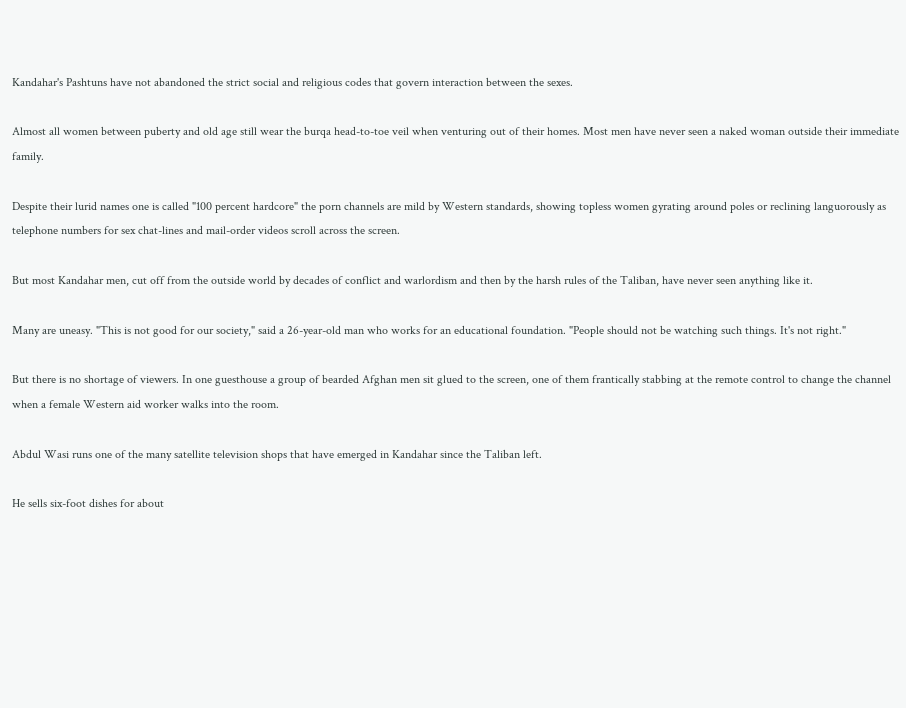Kandahar's Pashtuns have not abandoned the strict social and religious codes that govern interaction between the sexes.

Almost all women between puberty and old age still wear the burqa head-to-toe veil when venturing out of their homes. Most men have never seen a naked woman outside their immediate family.

Despite their lurid names one is called "100 percent hardcore" the porn channels are mild by Western standards, showing topless women gyrating around poles or reclining languorously as telephone numbers for sex chat-lines and mail-order videos scroll across the screen.

But most Kandahar men, cut off from the outside world by decades of conflict and warlordism and then by the harsh rules of the Taliban, have never seen anything like it.

Many are uneasy. "This is not good for our society," said a 26-year-old man who works for an educational foundation. "People should not be watching such things. It's not right."

But there is no shortage of viewers. In one guesthouse a group of bearded Afghan men sit glued to the screen, one of them frantically stabbing at the remote control to change the channel when a female Western aid worker walks into the room.

Abdul Wasi runs one of the many satellite television shops that have emerged in Kandahar since the Taliban left.

He sells six-foot dishes for about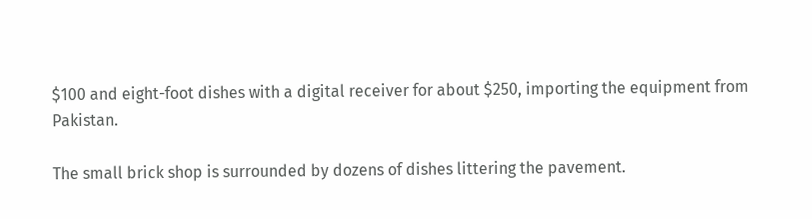$100 and eight-foot dishes with a digital receiver for about $250, importing the equipment from Pakistan.

The small brick shop is surrounded by dozens of dishes littering the pavement.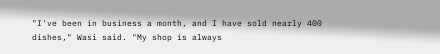"I've been in business a month, and I have sold nearly 400 dishes," Wasi said. "My shop is always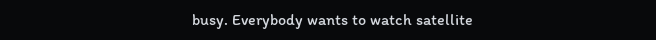busy. Everybody wants to watch satellite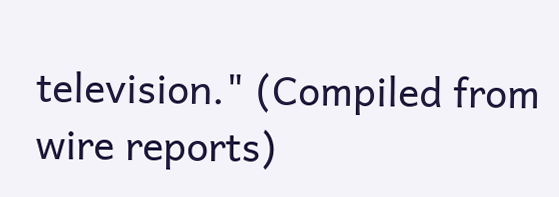television." (Compiled from wire reports)